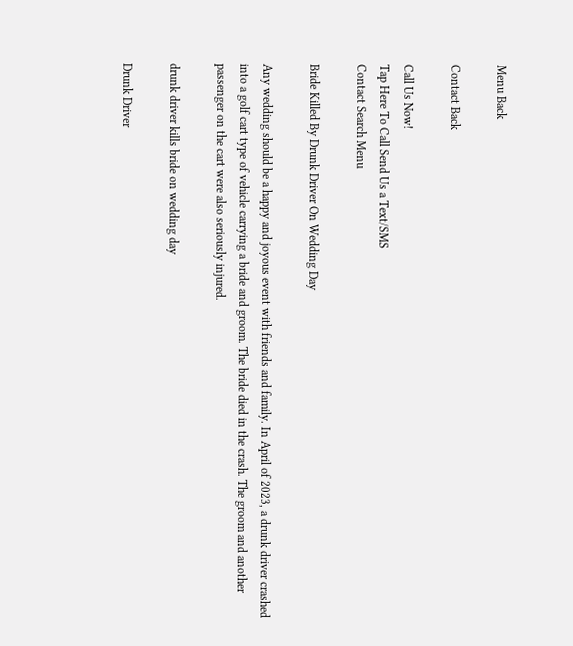Menu Back

Contact Back

Call Us Now!
Tap Here To Call Send Us a Text/SMS
Contact Search Menu

Bride Killed By Drunk Driver On Wedding Day

Any wedding should be a happy and joyous event with friends and family. In April of 2023, a drunk driver crashed into a golf cart type of vehicle carrying a bride and groom. The bride died in the crash. The groom and another passenger on the cart were also seriously injured.

drunk driver kills bride on wedding day

Drunk Driver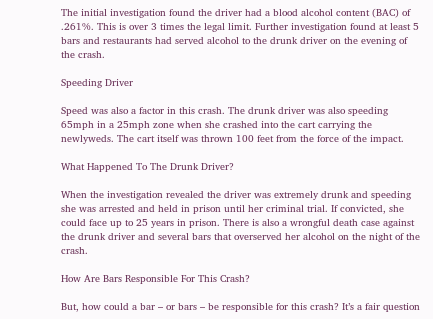The initial investigation found the driver had a blood alcohol content (BAC) of .261%. This is over 3 times the legal limit. Further investigation found at least 5 bars and restaurants had served alcohol to the drunk driver on the evening of the crash.

Speeding Driver

Speed was also a factor in this crash. The drunk driver was also speeding 65mph in a 25mph zone when she crashed into the cart carrying the newlyweds. The cart itself was thrown 100 feet from the force of the impact.

What Happened To The Drunk Driver?

When the investigation revealed the driver was extremely drunk and speeding she was arrested and held in prison until her criminal trial. If convicted, she could face up to 25 years in prison. There is also a wrongful death case against the drunk driver and several bars that overserved her alcohol on the night of the crash.

How Are Bars Responsible For This Crash?

But, how could a bar – or bars – be responsible for this crash? It’s a fair question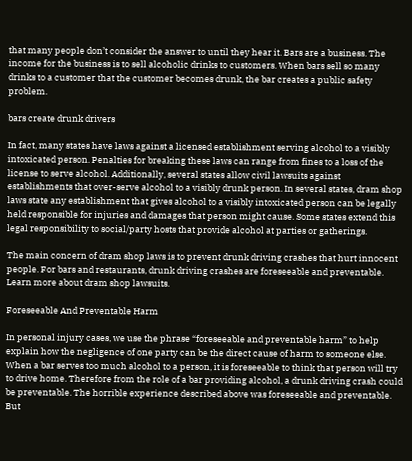that many people don’t consider the answer to until they hear it. Bars are a business. The income for the business is to sell alcoholic drinks to customers. When bars sell so many drinks to a customer that the customer becomes drunk, the bar creates a public safety problem.

bars create drunk drivers

In fact, many states have laws against a licensed establishment serving alcohol to a visibly intoxicated person. Penalties for breaking these laws can range from fines to a loss of the license to serve alcohol. Additionally, several states allow civil lawsuits against establishments that over-serve alcohol to a visibly drunk person. In several states, dram shop laws state any establishment that gives alcohol to a visibly intoxicated person can be legally held responsible for injuries and damages that person might cause. Some states extend this legal responsibility to social/party hosts that provide alcohol at parties or gatherings.

The main concern of dram shop laws is to prevent drunk driving crashes that hurt innocent people. For bars and restaurants, drunk driving crashes are foreseeable and preventable. Learn more about dram shop lawsuits.

Foreseeable And Preventable Harm

In personal injury cases, we use the phrase “foreseeable and preventable harm” to help explain how the negligence of one party can be the direct cause of harm to someone else. When a bar serves too much alcohol to a person, it is foreseeable to think that person will try to drive home. Therefore from the role of a bar providing alcohol, a drunk driving crash could be preventable. The horrible experience described above was foreseeable and preventable. But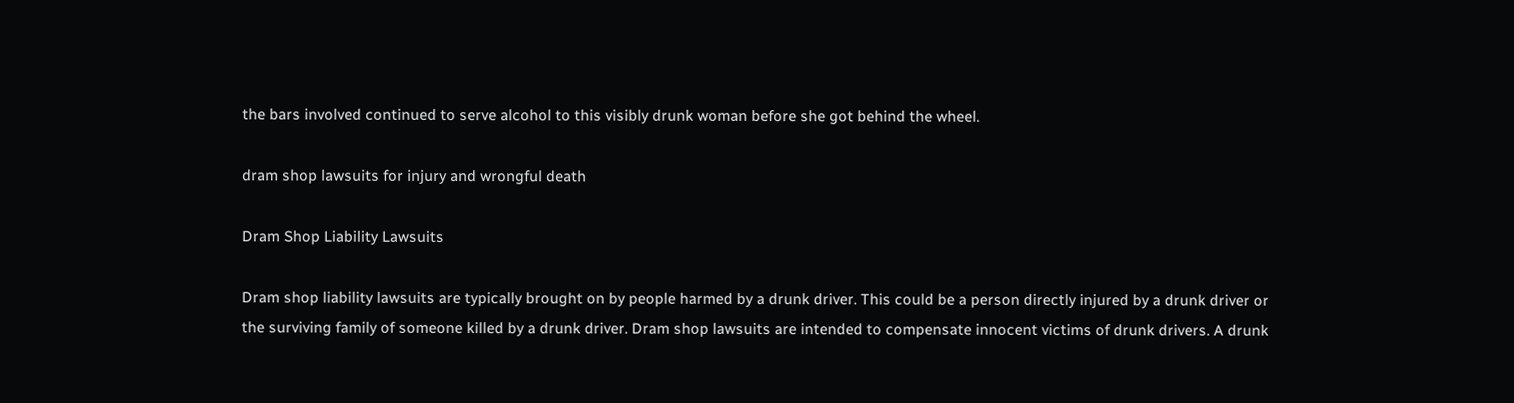the bars involved continued to serve alcohol to this visibly drunk woman before she got behind the wheel.

dram shop lawsuits for injury and wrongful death

Dram Shop Liability Lawsuits

Dram shop liability lawsuits are typically brought on by people harmed by a drunk driver. This could be a person directly injured by a drunk driver or the surviving family of someone killed by a drunk driver. Dram shop lawsuits are intended to compensate innocent victims of drunk drivers. A drunk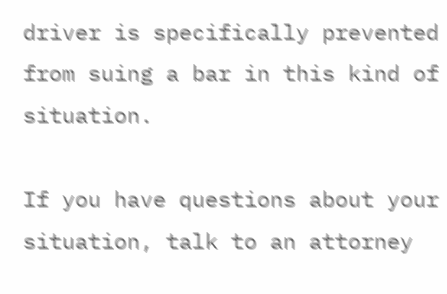driver is specifically prevented from suing a bar in this kind of situation.

If you have questions about your situation, talk to an attorney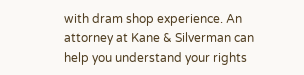with dram shop experience. An attorney at Kane & Silverman can help you understand your rights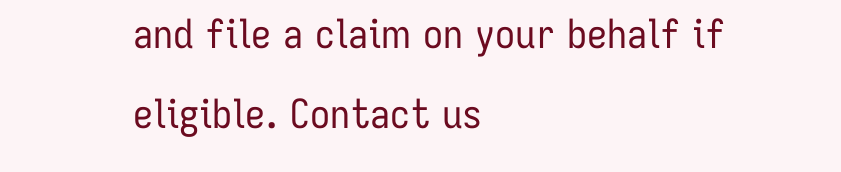and file a claim on your behalf if eligible. Contact us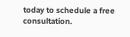today to schedule a free consultation.